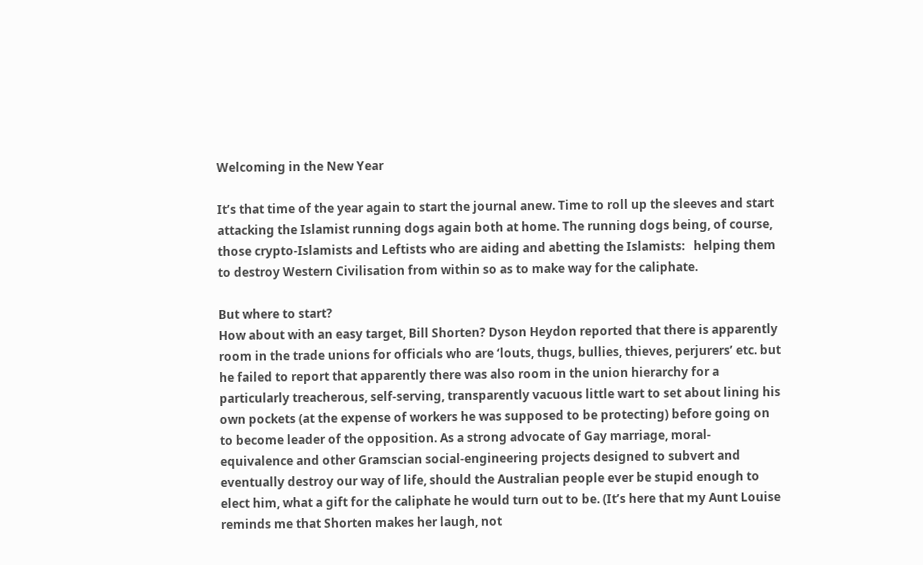Welcoming in the New Year

It’s that time of the year again to start the journal anew. Time to roll up the sleeves and start attacking the Islamist running dogs again both at home. The running dogs being, of course, those crypto-Islamists and Leftists who are aiding and abetting the Islamists:   helping them to destroy Western Civilisation from within so as to make way for the caliphate.

But where to start?
How about with an easy target, Bill Shorten? Dyson Heydon reported that there is apparently room in the trade unions for officials who are ‘louts, thugs, bullies, thieves, perjurers’ etc. but he failed to report that apparently there was also room in the union hierarchy for a particularly treacherous, self-serving, transparently vacuous little wart to set about lining his own pockets (at the expense of workers he was supposed to be protecting) before going on to become leader of the opposition. As a strong advocate of Gay marriage, moral-equivalence and other Gramscian social-engineering projects designed to subvert and eventually destroy our way of life, should the Australian people ever be stupid enough to elect him, what a gift for the caliphate he would turn out to be. (It’s here that my Aunt Louise reminds me that Shorten makes her laugh, not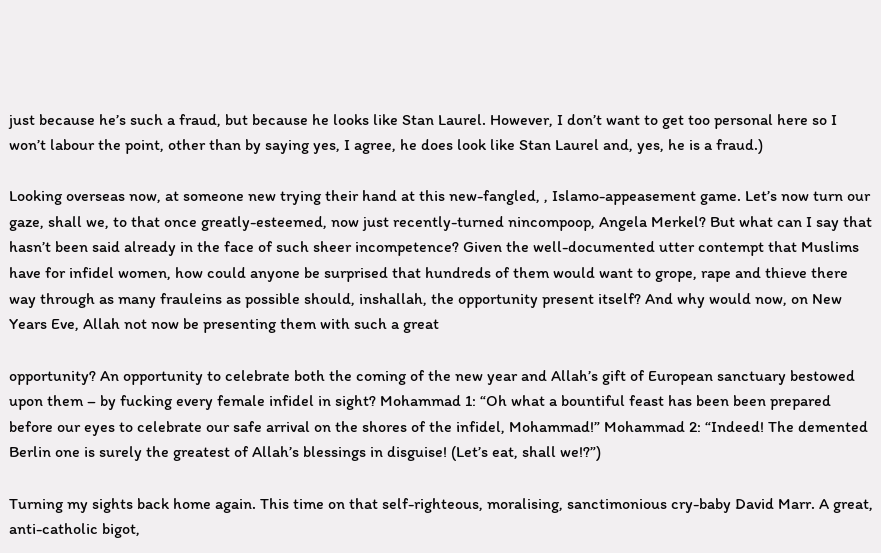just because he’s such a fraud, but because he looks like Stan Laurel. However, I don’t want to get too personal here so I won’t labour the point, other than by saying yes, I agree, he does look like Stan Laurel and, yes, he is a fraud.)

Looking overseas now, at someone new trying their hand at this new-fangled, , Islamo-appeasement game. Let’s now turn our gaze, shall we, to that once greatly-esteemed, now just recently-turned nincompoop, Angela Merkel? But what can I say that hasn’t been said already in the face of such sheer incompetence? Given the well-documented utter contempt that Muslims have for infidel women, how could anyone be surprised that hundreds of them would want to grope, rape and thieve there way through as many frauleins as possible should, inshallah, the opportunity present itself? And why would now, on New Years Eve, Allah not now be presenting them with such a great

opportunity? An opportunity to celebrate both the coming of the new year and Allah’s gift of European sanctuary bestowed upon them – by fucking every female infidel in sight? Mohammad 1: “Oh what a bountiful feast has been been prepared before our eyes to celebrate our safe arrival on the shores of the infidel, Mohammad!” Mohammad 2: “Indeed! The demented Berlin one is surely the greatest of Allah’s blessings in disguise! (Let’s eat, shall we!?”)

Turning my sights back home again. This time on that self-righteous, moralising, sanctimonious cry-baby David Marr. A great, anti-catholic bigot,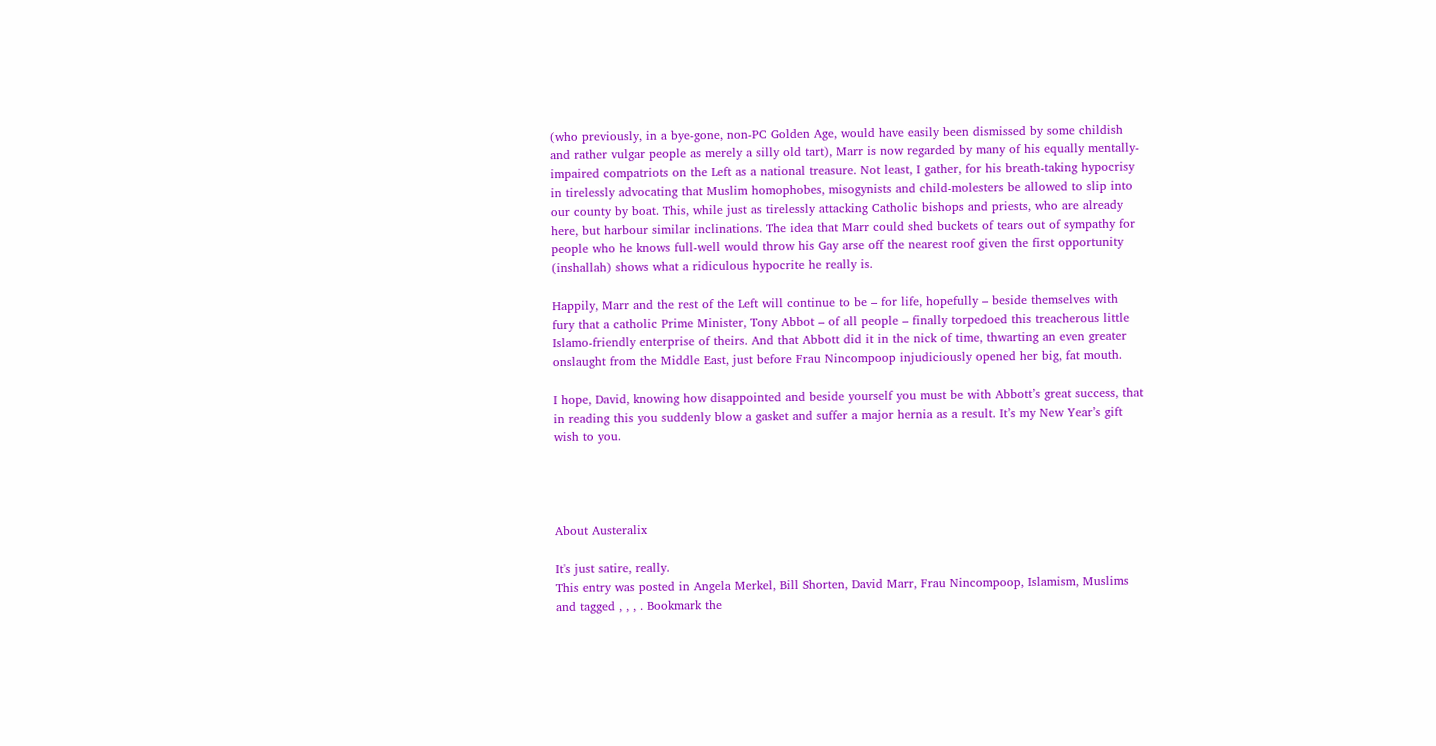(who previously, in a bye-gone, non-PC Golden Age, would have easily been dismissed by some childish and rather vulgar people as merely a silly old tart), Marr is now regarded by many of his equally mentally-impaired compatriots on the Left as a national treasure. Not least, I gather, for his breath-taking hypocrisy in tirelessly advocating that Muslim homophobes, misogynists and child-molesters be allowed to slip into our county by boat. This, while just as tirelessly attacking Catholic bishops and priests, who are already here, but harbour similar inclinations. The idea that Marr could shed buckets of tears out of sympathy for people who he knows full-well would throw his Gay arse off the nearest roof given the first opportunity (inshallah) shows what a ridiculous hypocrite he really is.

Happily, Marr and the rest of the Left will continue to be – for life, hopefully – beside themselves with fury that a catholic Prime Minister, Tony Abbot – of all people – finally torpedoed this treacherous little Islamo-friendly enterprise of theirs. And that Abbott did it in the nick of time, thwarting an even greater onslaught from the Middle East, just before Frau Nincompoop injudiciously opened her big, fat mouth.

I hope, David, knowing how disappointed and beside yourself you must be with Abbott’s great success, that in reading this you suddenly blow a gasket and suffer a major hernia as a result. It’s my New Year’s gift wish to you.




About Austeralix

It's just satire, really.
This entry was posted in Angela Merkel, Bill Shorten, David Marr, Frau Nincompoop, Islamism, Muslims and tagged , , , . Bookmark the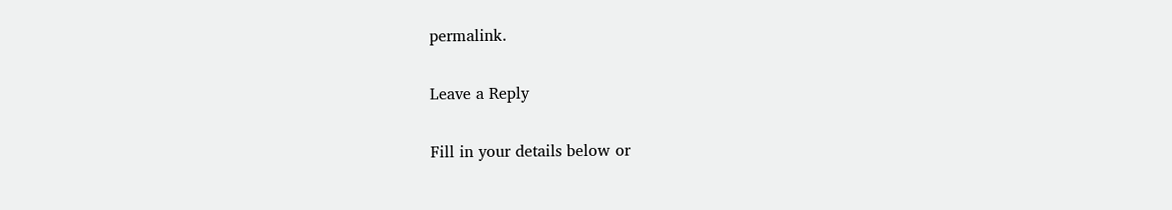permalink.

Leave a Reply

Fill in your details below or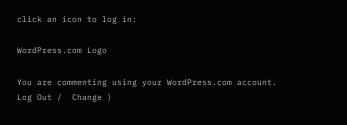click an icon to log in:

WordPress.com Logo

You are commenting using your WordPress.com account. Log Out /  Change )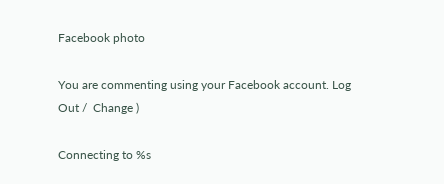Facebook photo

You are commenting using your Facebook account. Log Out /  Change )

Connecting to %s